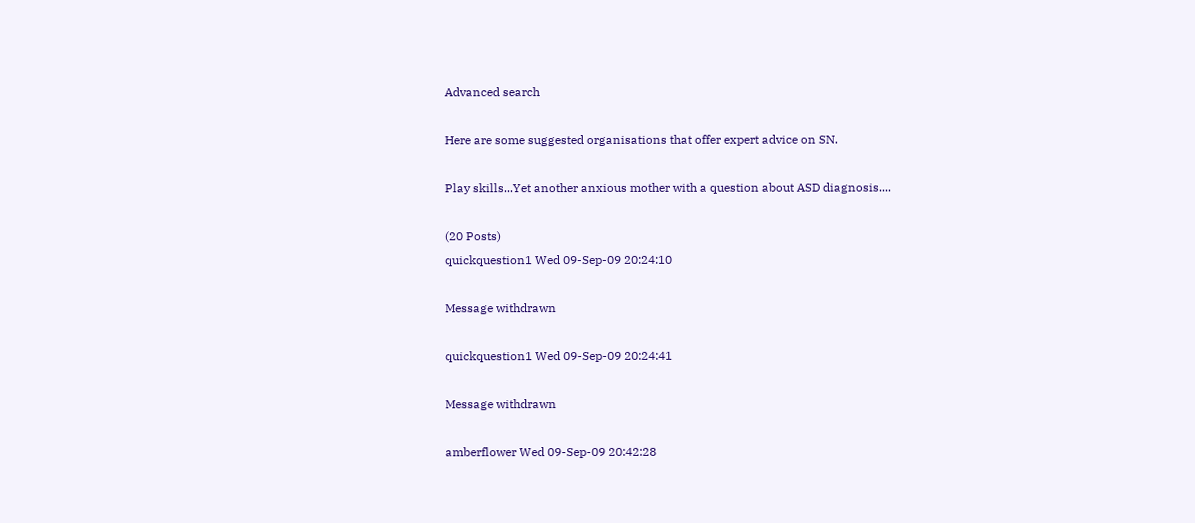Advanced search

Here are some suggested organisations that offer expert advice on SN.

Play skills...Yet another anxious mother with a question about ASD diagnosis....

(20 Posts)
quickquestion1 Wed 09-Sep-09 20:24:10

Message withdrawn

quickquestion1 Wed 09-Sep-09 20:24:41

Message withdrawn

amberflower Wed 09-Sep-09 20:42:28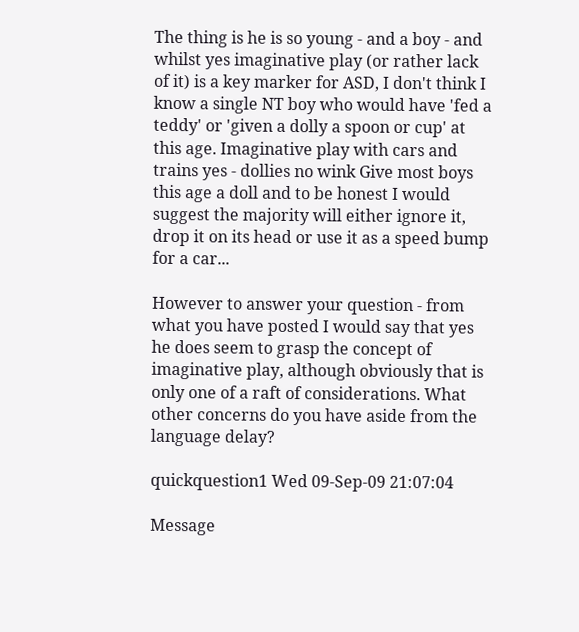The thing is he is so young - and a boy - and whilst yes imaginative play (or rather lack of it) is a key marker for ASD, I don't think I know a single NT boy who would have 'fed a teddy' or 'given a dolly a spoon or cup' at this age. Imaginative play with cars and trains yes - dollies no wink Give most boys this age a doll and to be honest I would suggest the majority will either ignore it, drop it on its head or use it as a speed bump for a car...

However to answer your question - from what you have posted I would say that yes he does seem to grasp the concept of imaginative play, although obviously that is only one of a raft of considerations. What other concerns do you have aside from the language delay?

quickquestion1 Wed 09-Sep-09 21:07:04

Message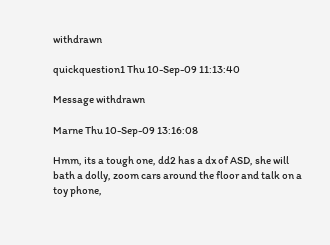withdrawn

quickquestion1 Thu 10-Sep-09 11:13:40

Message withdrawn

Marne Thu 10-Sep-09 13:16:08

Hmm, its a tough one, dd2 has a dx of ASD, she will bath a dolly, zoom cars around the floor and talk on a toy phone,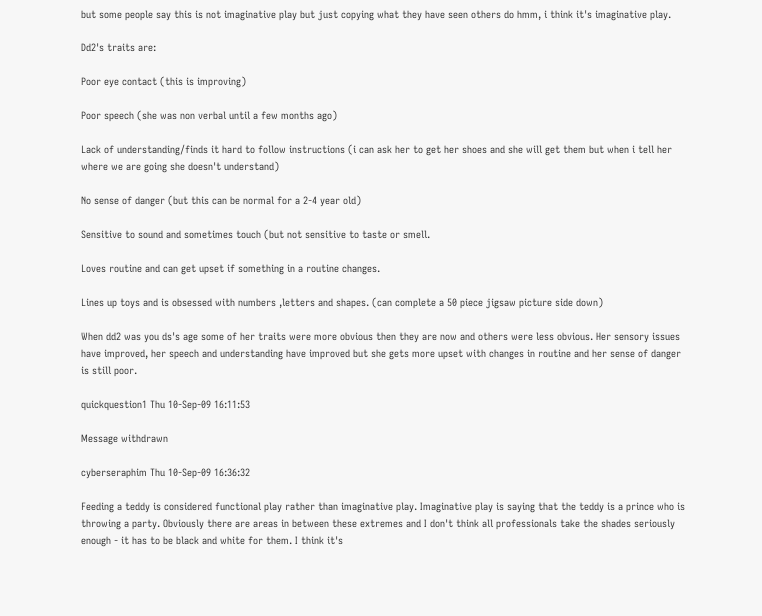but some people say this is not imaginative play but just copying what they have seen others do hmm, i think it's imaginative play.

Dd2's traits are:

Poor eye contact (this is improving)

Poor speech (she was non verbal until a few months ago)

Lack of understanding/finds it hard to follow instructions (i can ask her to get her shoes and she will get them but when i tell her where we are going she doesn't understand)

No sense of danger (but this can be normal for a 2-4 year old)

Sensitive to sound and sometimes touch (but not sensitive to taste or smell.

Loves routine and can get upset if something in a routine changes.

Lines up toys and is obsessed with numbers ,letters and shapes. (can complete a 50 piece jigsaw picture side down)

When dd2 was you ds's age some of her traits were more obvious then they are now and others were less obvious. Her sensory issues have improved, her speech and understanding have improved but she gets more upset with changes in routine and her sense of danger is still poor.

quickquestion1 Thu 10-Sep-09 16:11:53

Message withdrawn

cyberseraphim Thu 10-Sep-09 16:36:32

Feeding a teddy is considered functional play rather than imaginative play. Imaginative play is saying that the teddy is a prince who is throwing a party. Obviously there are areas in between these extremes and I don't think all professionals take the shades seriously enough - it has to be black and white for them. I think it's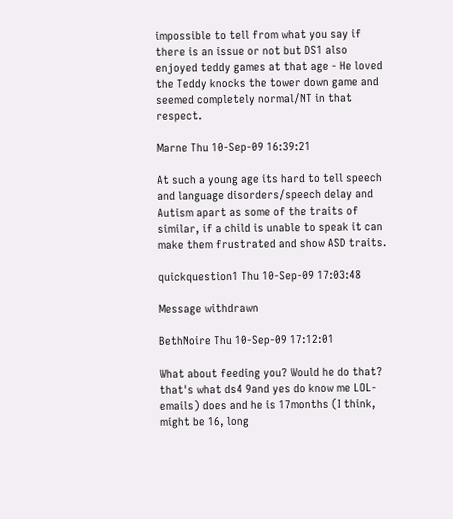impossible to tell from what you say if there is an issue or not but DS1 also enjoyed teddy games at that age - He loved the Teddy knocks the tower down game and seemed completely normal/NT in that respect.

Marne Thu 10-Sep-09 16:39:21

At such a young age its hard to tell speech and language disorders/speech delay and Autism apart as some of the traits of similar, if a child is unable to speak it can make them frustrated and show ASD traits.

quickquestion1 Thu 10-Sep-09 17:03:48

Message withdrawn

BethNoire Thu 10-Sep-09 17:12:01

What about feeding you? Would he do that? that's what ds4 9and yes do know me LOL- emails) does and he is 17months (I think, might be 16, long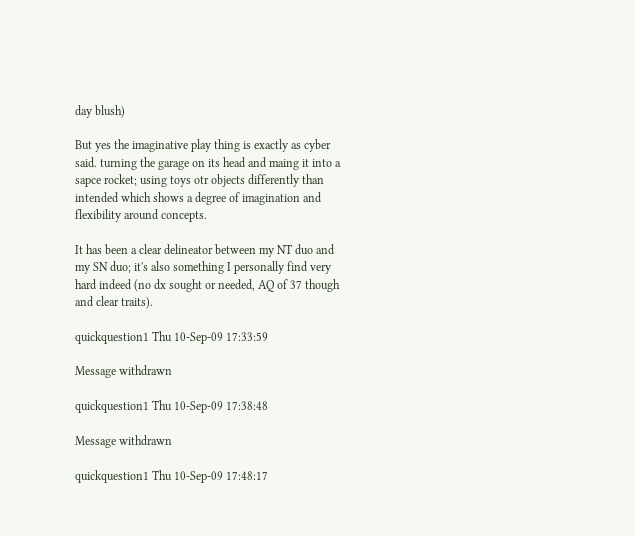day blush)

But yes the imaginative play thing is exactly as cyber said. turning the garage on its head and maing it into a sapce rocket; using toys otr objects differently than intended which shows a degree of imagination and flexibility around concepts.

It has been a clear delineator between my NT duo and my SN duo; it's also something I personally find very hard indeed (no dx sought or needed, AQ of 37 though and clear traits).

quickquestion1 Thu 10-Sep-09 17:33:59

Message withdrawn

quickquestion1 Thu 10-Sep-09 17:38:48

Message withdrawn

quickquestion1 Thu 10-Sep-09 17:48:17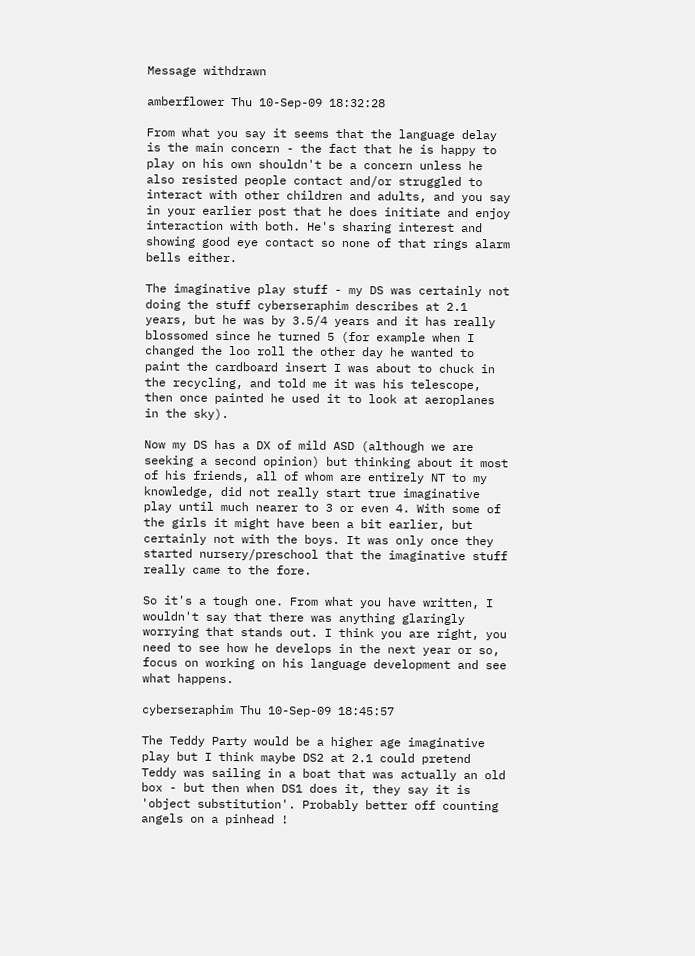Message withdrawn

amberflower Thu 10-Sep-09 18:32:28

From what you say it seems that the language delay is the main concern - the fact that he is happy to play on his own shouldn't be a concern unless he also resisted people contact and/or struggled to interact with other children and adults, and you say in your earlier post that he does initiate and enjoy interaction with both. He's sharing interest and showing good eye contact so none of that rings alarm bells either.

The imaginative play stuff - my DS was certainly not doing the stuff cyberseraphim describes at 2.1 years, but he was by 3.5/4 years and it has really blossomed since he turned 5 (for example when I changed the loo roll the other day he wanted to paint the cardboard insert I was about to chuck in the recycling, and told me it was his telescope, then once painted he used it to look at aeroplanes in the sky).

Now my DS has a DX of mild ASD (although we are seeking a second opinion) but thinking about it most of his friends, all of whom are entirely NT to my knowledge, did not really start true imaginative play until much nearer to 3 or even 4. With some of the girls it might have been a bit earlier, but certainly not with the boys. It was only once they started nursery/preschool that the imaginative stuff really came to the fore.

So it's a tough one. From what you have written, I wouldn't say that there was anything glaringly worrying that stands out. I think you are right, you need to see how he develops in the next year or so, focus on working on his language development and see what happens.

cyberseraphim Thu 10-Sep-09 18:45:57

The Teddy Party would be a higher age imaginative play but I think maybe DS2 at 2.1 could pretend Teddy was sailing in a boat that was actually an old box - but then when DS1 does it, they say it is 'object substitution'. Probably better off counting angels on a pinhead !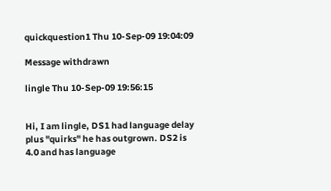quickquestion1 Thu 10-Sep-09 19:04:09

Message withdrawn

lingle Thu 10-Sep-09 19:56:15


Hi, I am lingle, DS1 had language delay plus "quirks" he has outgrown. DS2 is 4.0 and has language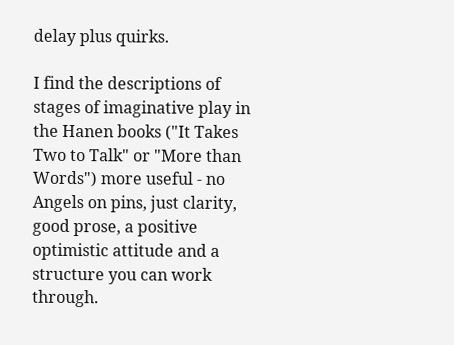delay plus quirks.

I find the descriptions of stages of imaginative play in the Hanen books ("It Takes Two to Talk" or "More than Words") more useful - no Angels on pins, just clarity, good prose, a positive optimistic attitude and a structure you can work through.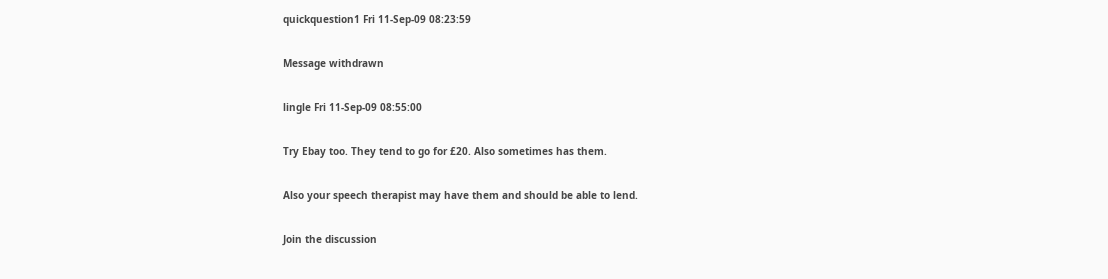quickquestion1 Fri 11-Sep-09 08:23:59

Message withdrawn

lingle Fri 11-Sep-09 08:55:00

Try Ebay too. They tend to go for £20. Also sometimes has them.

Also your speech therapist may have them and should be able to lend.

Join the discussion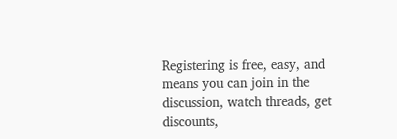Registering is free, easy, and means you can join in the discussion, watch threads, get discounts,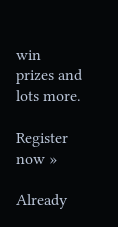win prizes and lots more.

Register now »

Already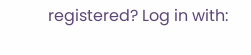registered? Log in with: